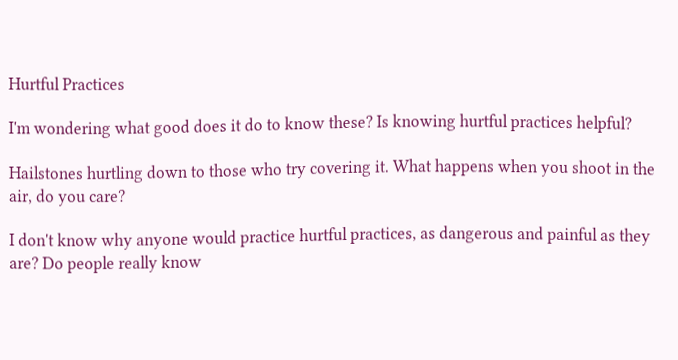Hurtful Practices

I'm wondering what good does it do to know these? Is knowing hurtful practices helpful?

Hailstones hurtling down to those who try covering it. What happens when you shoot in the air, do you care?

I don't know why anyone would practice hurtful practices, as dangerous and painful as they are? Do people really know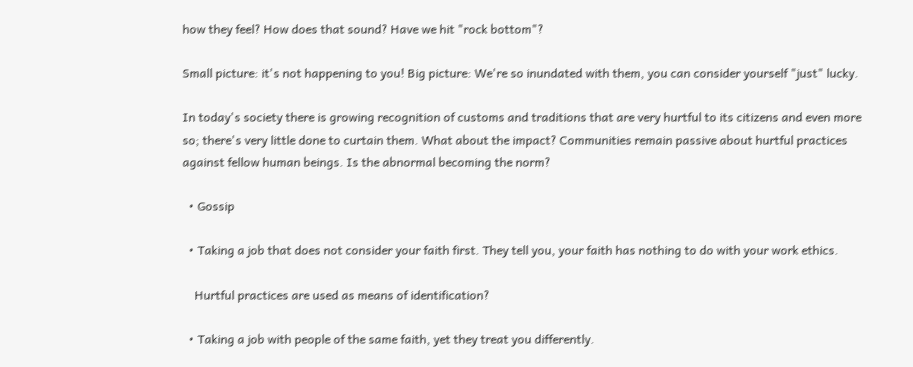how they feel? How does that sound? Have we hit "rock bottom"?

Small picture: it's not happening to you! Big picture: We're so inundated with them, you can consider yourself "just" lucky.

In today's society there is growing recognition of customs and traditions that are very hurtful to its citizens and even more so; there's very little done to curtain them. What about the impact? Communities remain passive about hurtful practices against fellow human beings. Is the abnormal becoming the norm?

  • Gossip

  • Taking a job that does not consider your faith first. They tell you, your faith has nothing to do with your work ethics.

    Hurtful practices are used as means of identification?

  • Taking a job with people of the same faith, yet they treat you differently.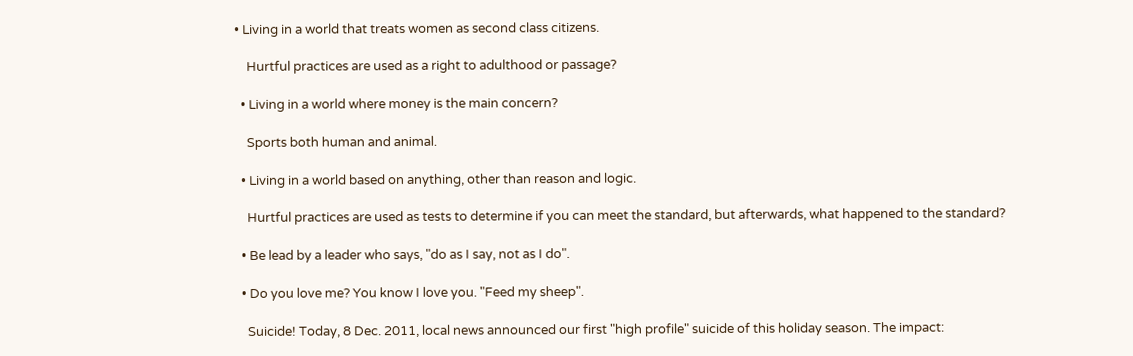• Living in a world that treats women as second class citizens.

    Hurtful practices are used as a right to adulthood or passage?

  • Living in a world where money is the main concern?

    Sports both human and animal.

  • Living in a world based on anything, other than reason and logic.

    Hurtful practices are used as tests to determine if you can meet the standard, but afterwards, what happened to the standard?

  • Be lead by a leader who says, "do as I say, not as I do".

  • Do you love me? You know I love you. "Feed my sheep".

    Suicide! Today, 8 Dec. 2011, local news announced our first "high profile" suicide of this holiday season. The impact: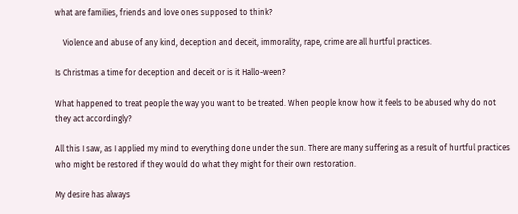what are families, friends and love ones supposed to think?

    Violence and abuse of any kind, deception and deceit, immorality, rape, crime are all hurtful practices.

Is Christmas a time for deception and deceit or is it Hallo-ween?

What happened to treat people the way you want to be treated. When people know how it feels to be abused why do not they act accordingly?

All this I saw, as I applied my mind to everything done under the sun. There are many suffering as a result of hurtful practices who might be restored if they would do what they might for their own restoration.

My desire has always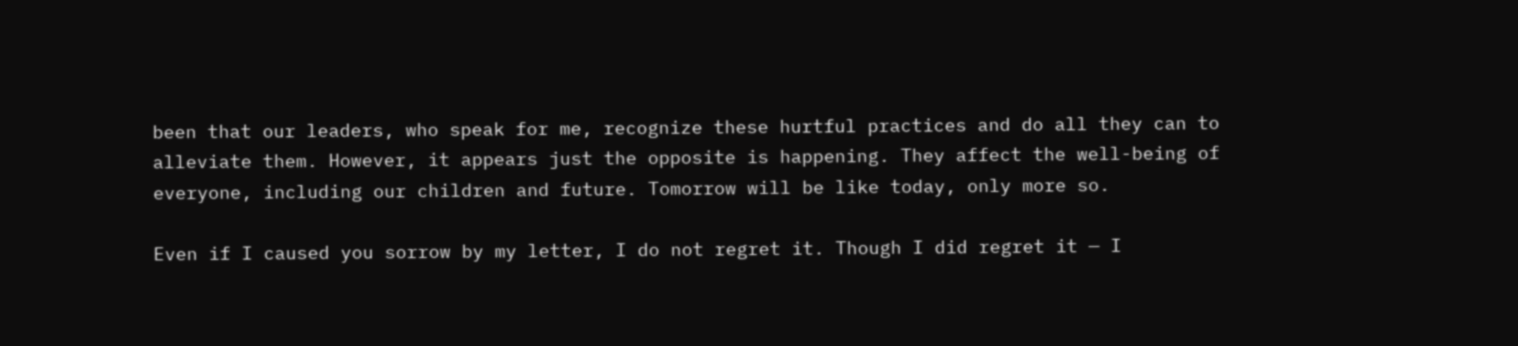been that our leaders, who speak for me, recognize these hurtful practices and do all they can to alleviate them. However, it appears just the opposite is happening. They affect the well-being of everyone, including our children and future. Tomorrow will be like today, only more so.

Even if I caused you sorrow by my letter, I do not regret it. Though I did regret it — I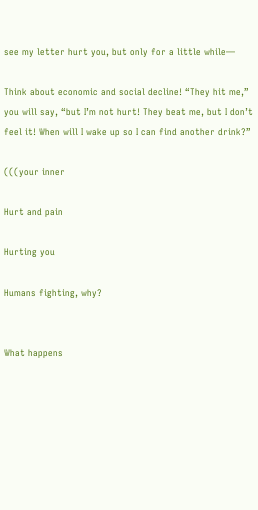see my letter hurt you, but only for a little while—

Think about economic and social decline! “They hit me,” you will say, “but I’m not hurt! They beat me, but I don’t feel it! When will I wake up so I can find another drink?”

(((your inner

Hurt and pain

Hurting you

Humans fighting, why?


What happens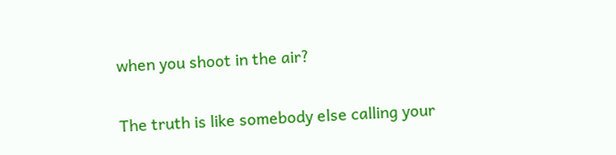when you shoot in the air?

The truth is like somebody else calling your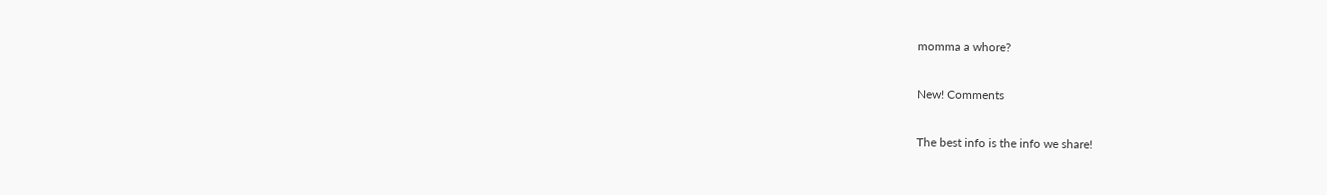momma a whore?

New! Comments

The best info is the info we share!